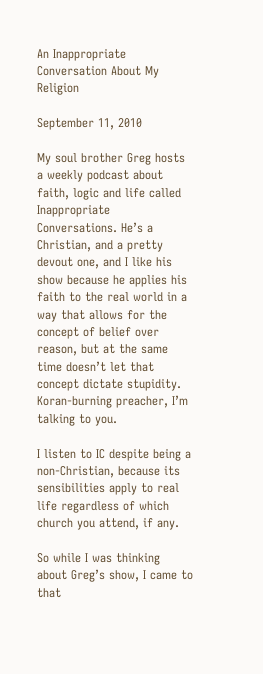An Inappropriate Conversation About My Religion

September 11, 2010

My soul brother Greg hosts a weekly podcast about faith, logic and life called Inappropriate Conversations. He’s a Christian, and a pretty devout one, and I like his show because he applies his faith to the real world in a way that allows for the concept of belief over reason, but at the same time doesn’t let that concept dictate stupidity. Koran-burning preacher, I’m talking to you.

I listen to IC despite being a non-Christian, because its sensibilities apply to real life regardless of which church you attend, if any.

So while I was thinking about Greg’s show, I came to that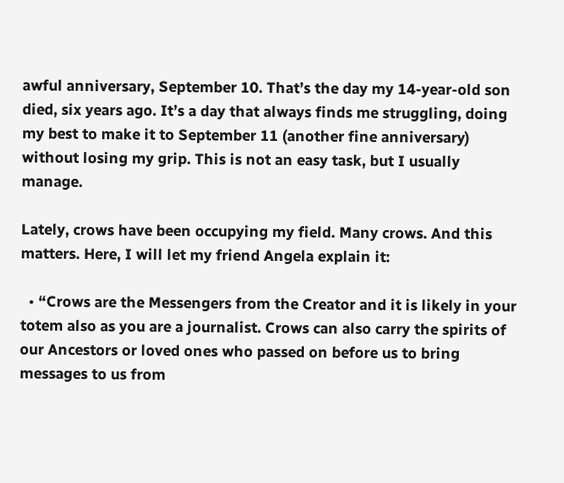awful anniversary, September 10. That’s the day my 14-year-old son died, six years ago. It’s a day that always finds me struggling, doing my best to make it to September 11 (another fine anniversary) without losing my grip. This is not an easy task, but I usually manage.

Lately, crows have been occupying my field. Many crows. And this matters. Here, I will let my friend Angela explain it:

  • “Crows are the Messengers from the Creator and it is likely in your totem also as you are a journalist. Crows can also carry the spirits of our Ancestors or loved ones who passed on before us to bring messages to us from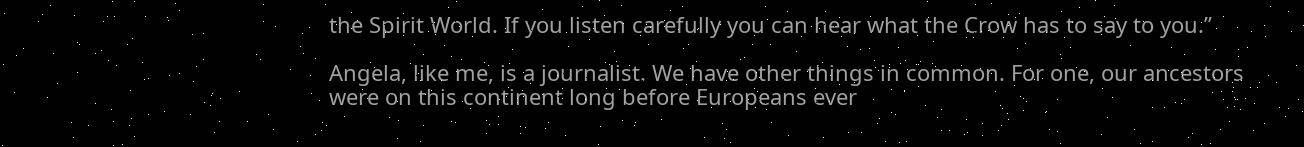the Spirit World. If you listen carefully you can hear what the Crow has to say to you.”

Angela, like me, is a journalist. We have other things in common. For one, our ancestors were on this continent long before Europeans ever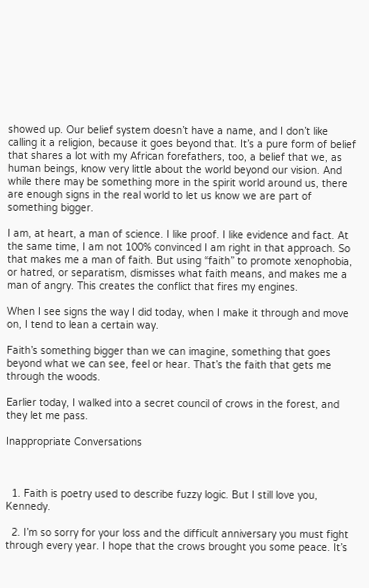showed up. Our belief system doesn’t have a name, and I don’t like calling it a religion, because it goes beyond that. It’s a pure form of belief that shares a lot with my African forefathers, too, a belief that we, as human beings, know very little about the world beyond our vision. And while there may be something more in the spirit world around us, there are enough signs in the real world to let us know we are part of something bigger.

I am, at heart, a man of science. I like proof. I like evidence and fact. At the same time, I am not 100% convinced I am right in that approach. So that makes me a man of faith. But using “faith” to promote xenophobia, or hatred, or separatism, dismisses what faith means, and makes me a man of angry. This creates the conflict that fires my engines.

When I see signs the way I did today, when I make it through and move on, I tend to lean a certain way.

Faith’s something bigger than we can imagine, something that goes beyond what we can see, feel or hear. That’s the faith that gets me through the woods.

Earlier today, I walked into a secret council of crows in the forest, and they let me pass.

Inappropriate Conversations



  1. Faith is poetry used to describe fuzzy logic. But I still love you, Kennedy.

  2. I’m so sorry for your loss and the difficult anniversary you must fight through every year. I hope that the crows brought you some peace. It’s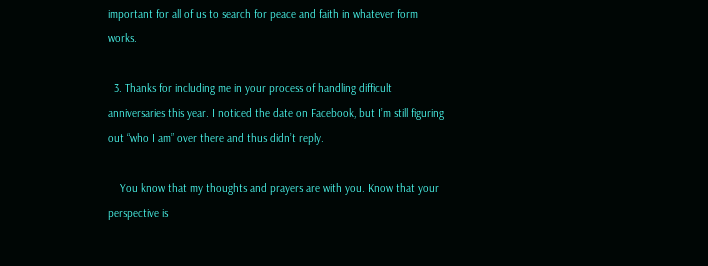important for all of us to search for peace and faith in whatever form works.

  3. Thanks for including me in your process of handling difficult anniversaries this year. I noticed the date on Facebook, but I’m still figuring out “who I am” over there and thus didn’t reply.

    You know that my thoughts and prayers are with you. Know that your perspective is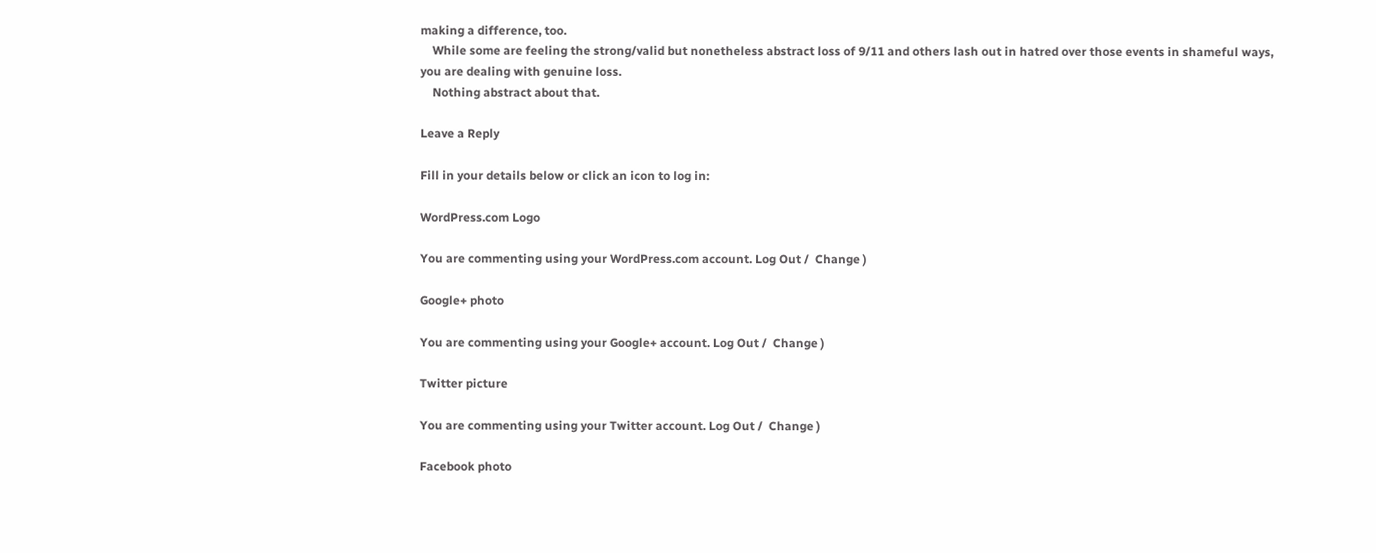making a difference, too.
    While some are feeling the strong/valid but nonetheless abstract loss of 9/11 and others lash out in hatred over those events in shameful ways, you are dealing with genuine loss.
    Nothing abstract about that.

Leave a Reply

Fill in your details below or click an icon to log in:

WordPress.com Logo

You are commenting using your WordPress.com account. Log Out /  Change )

Google+ photo

You are commenting using your Google+ account. Log Out /  Change )

Twitter picture

You are commenting using your Twitter account. Log Out /  Change )

Facebook photo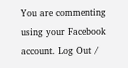You are commenting using your Facebook account. Log Out /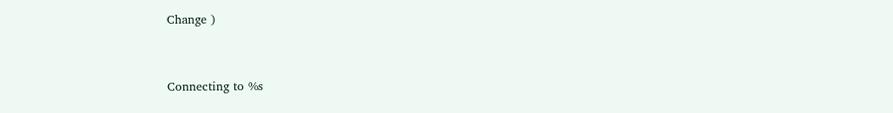Change )


Connecting to %s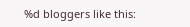%d bloggers like this: